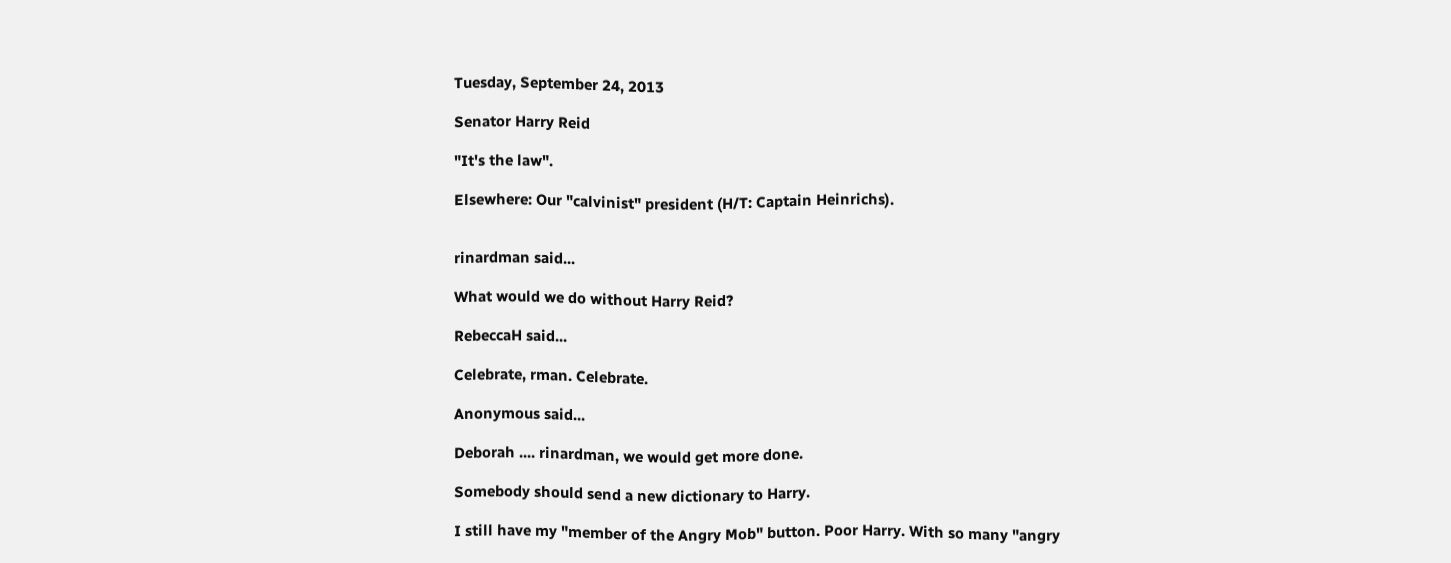Tuesday, September 24, 2013

Senator Harry Reid

"It's the law".

Elsewhere: Our "calvinist" president (H/T: Captain Heinrichs).


rinardman said...

What would we do without Harry Reid?

RebeccaH said...

Celebrate, rman. Celebrate.

Anonymous said...

Deborah .... rinardman, we would get more done.

Somebody should send a new dictionary to Harry.

I still have my "member of the Angry Mob" button. Poor Harry. With so many "angry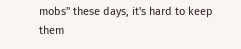mobs" these days, it's hard to keep them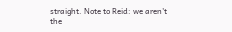straight. Note to Reid: we aren't the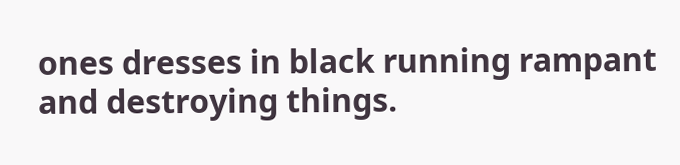ones dresses in black running rampant and destroying things.